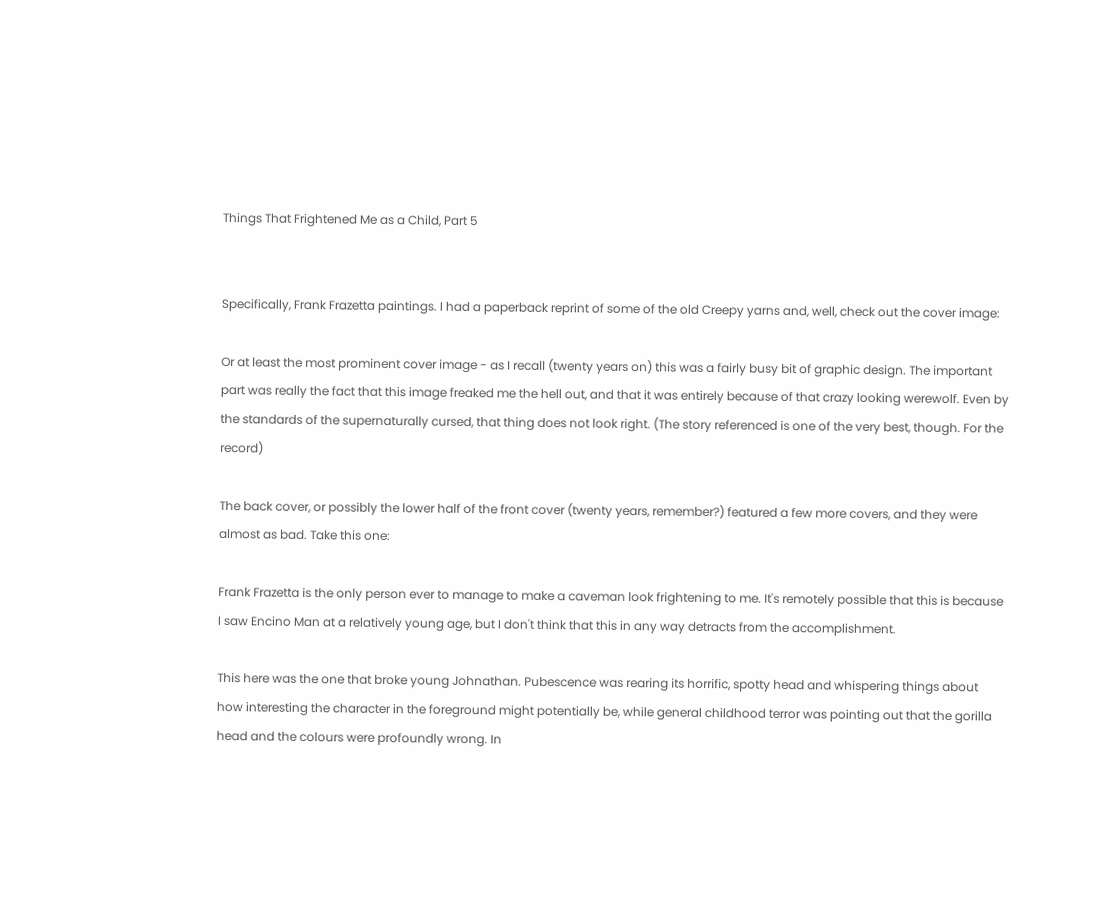Things That Frightened Me as a Child, Part 5


Specifically, Frank Frazetta paintings. I had a paperback reprint of some of the old Creepy yarns and, well, check out the cover image:

Or at least the most prominent cover image - as I recall (twenty years on) this was a fairly busy bit of graphic design. The important part was really the fact that this image freaked me the hell out, and that it was entirely because of that crazy looking werewolf. Even by the standards of the supernaturally cursed, that thing does not look right. (The story referenced is one of the very best, though. For the record)

The back cover, or possibly the lower half of the front cover (twenty years, remember?) featured a few more covers, and they were almost as bad. Take this one:

Frank Frazetta is the only person ever to manage to make a caveman look frightening to me. It's remotely possible that this is because I saw Encino Man at a relatively young age, but I don't think that this in any way detracts from the accomplishment.

This here was the one that broke young Johnathan. Pubescence was rearing its horrific, spotty head and whispering things about how interesting the character in the foreground might potentially be, while general childhood terror was pointing out that the gorilla head and the colours were profoundly wrong. In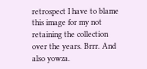retrospect I have to blame this image for my not retaining the collection over the years. Brrr. And also yowza.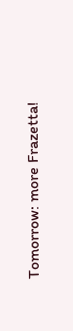Tomorrow: more Frazetta!